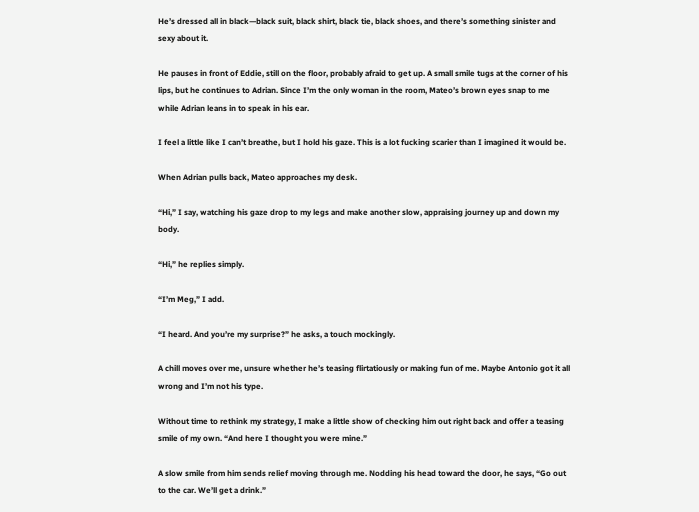He’s dressed all in black—black suit, black shirt, black tie, black shoes, and there’s something sinister and sexy about it.

He pauses in front of Eddie, still on the floor, probably afraid to get up. A small smile tugs at the corner of his lips, but he continues to Adrian. Since I’m the only woman in the room, Mateo’s brown eyes snap to me while Adrian leans in to speak in his ear.

I feel a little like I can’t breathe, but I hold his gaze. This is a lot fucking scarier than I imagined it would be.

When Adrian pulls back, Mateo approaches my desk.

“Hi,” I say, watching his gaze drop to my legs and make another slow, appraising journey up and down my body.

“Hi,” he replies simply.

“I’m Meg,” I add.

“I heard. And you’re my surprise?” he asks, a touch mockingly.

A chill moves over me, unsure whether he’s teasing flirtatiously or making fun of me. Maybe Antonio got it all wrong and I’m not his type.

Without time to rethink my strategy, I make a little show of checking him out right back and offer a teasing smile of my own. “And here I thought you were mine.”

A slow smile from him sends relief moving through me. Nodding his head toward the door, he says, “Go out to the car. We’ll get a drink.”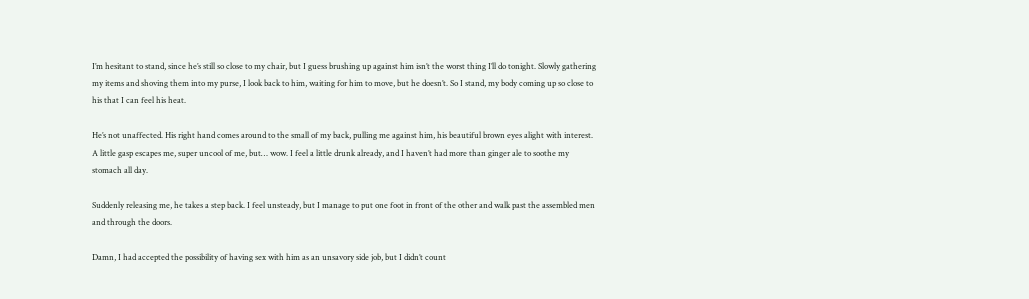I’m hesitant to stand, since he’s still so close to my chair, but I guess brushing up against him isn’t the worst thing I’ll do tonight. Slowly gathering my items and shoving them into my purse, I look back to him, waiting for him to move, but he doesn’t. So I stand, my body coming up so close to his that I can feel his heat.

He’s not unaffected. His right hand comes around to the small of my back, pulling me against him, his beautiful brown eyes alight with interest. A little gasp escapes me, super uncool of me, but… wow. I feel a little drunk already, and I haven’t had more than ginger ale to soothe my stomach all day.

Suddenly releasing me, he takes a step back. I feel unsteady, but I manage to put one foot in front of the other and walk past the assembled men and through the doors.

Damn, I had accepted the possibility of having sex with him as an unsavory side job, but I didn’t count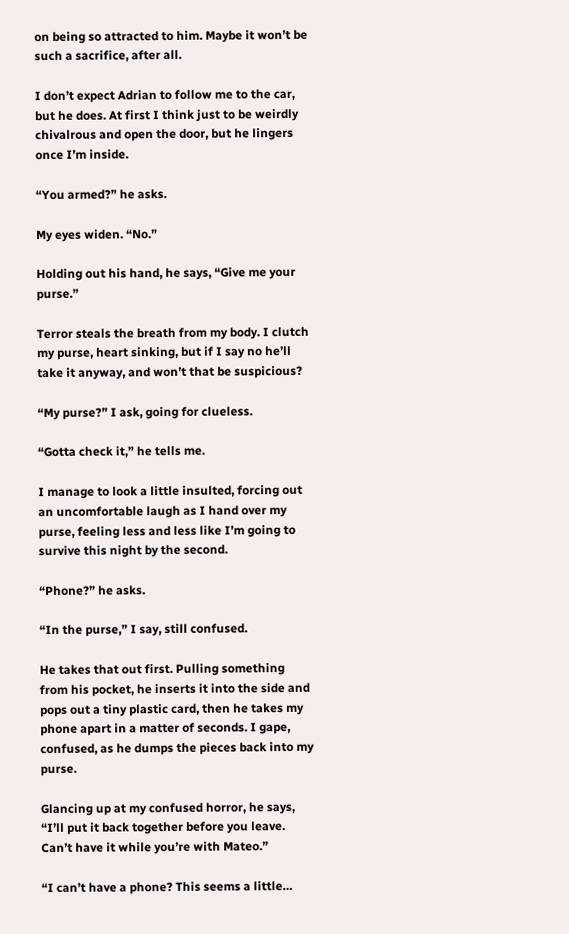on being so attracted to him. Maybe it won’t be such a sacrifice, after all.

I don’t expect Adrian to follow me to the car, but he does. At first I think just to be weirdly chivalrous and open the door, but he lingers once I’m inside.

“You armed?” he asks.

My eyes widen. “No.”

Holding out his hand, he says, “Give me your purse.”

Terror steals the breath from my body. I clutch my purse, heart sinking, but if I say no he’ll take it anyway, and won’t that be suspicious?

“My purse?” I ask, going for clueless.

“Gotta check it,” he tells me.

I manage to look a little insulted, forcing out an uncomfortable laugh as I hand over my purse, feeling less and less like I’m going to survive this night by the second.

“Phone?” he asks.

“In the purse,” I say, still confused.

He takes that out first. Pulling something from his pocket, he inserts it into the side and pops out a tiny plastic card, then he takes my phone apart in a matter of seconds. I gape, confused, as he dumps the pieces back into my purse.

Glancing up at my confused horror, he says, “I’ll put it back together before you leave. Can’t have it while you’re with Mateo.”

“I can’t have a phone? This seems a little…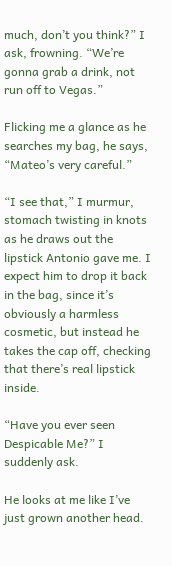much, don’t you think?” I ask, frowning. “We’re gonna grab a drink, not run off to Vegas.”

Flicking me a glance as he searches my bag, he says, “Mateo’s very careful.”

“I see that,” I murmur, stomach twisting in knots as he draws out the lipstick Antonio gave me. I expect him to drop it back in the bag, since it’s obviously a harmless cosmetic, but instead he takes the cap off, checking that there’s real lipstick inside.

“Have you ever seen Despicable Me?” I suddenly ask.

He looks at me like I’ve just grown another head.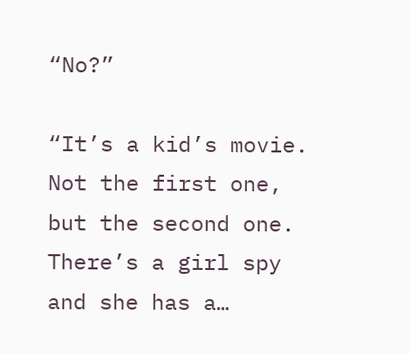“No?”

“It’s a kid’s movie. Not the first one, but the second one. There’s a girl spy and she has a…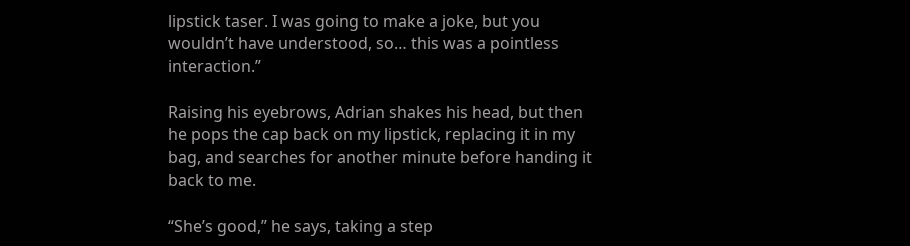lipstick taser. I was going to make a joke, but you wouldn’t have understood, so… this was a pointless interaction.”

Raising his eyebrows, Adrian shakes his head, but then he pops the cap back on my lipstick, replacing it in my bag, and searches for another minute before handing it back to me.

“She’s good,” he says, taking a step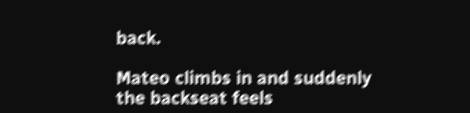back.

Mateo climbs in and suddenly the backseat feels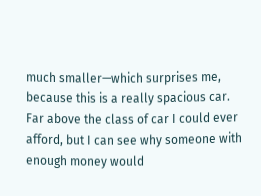much smaller—which surprises me, because this is a really spacious car. Far above the class of car I could ever afford, but I can see why someone with enough money would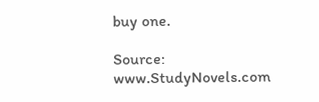buy one.

Source: www.StudyNovels.com